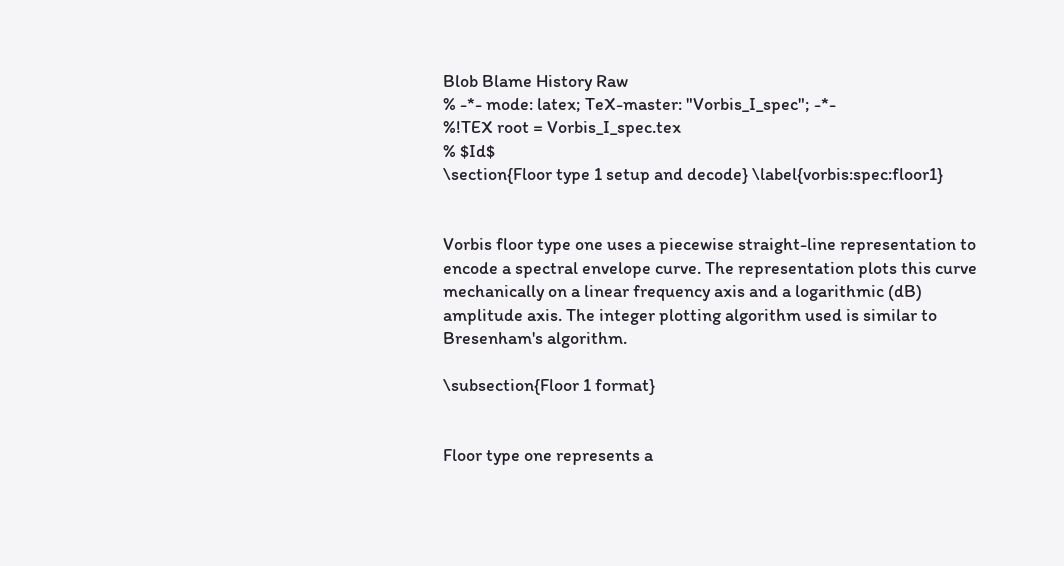Blob Blame History Raw
% -*- mode: latex; TeX-master: "Vorbis_I_spec"; -*-
%!TEX root = Vorbis_I_spec.tex
% $Id$
\section{Floor type 1 setup and decode} \label{vorbis:spec:floor1}


Vorbis floor type one uses a piecewise straight-line representation to
encode a spectral envelope curve. The representation plots this curve
mechanically on a linear frequency axis and a logarithmic (dB)
amplitude axis. The integer plotting algorithm used is similar to
Bresenham's algorithm.

\subsection{Floor 1 format}


Floor type one represents a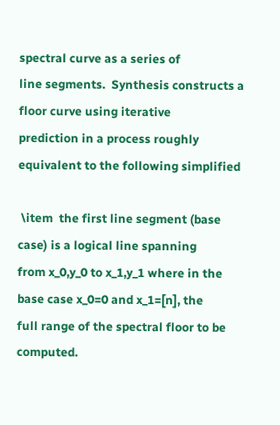spectral curve as a series of
line segments.  Synthesis constructs a floor curve using iterative
prediction in a process roughly equivalent to the following simplified

 \item  the first line segment (base case) is a logical line spanning
from x_0,y_0 to x_1,y_1 where in the base case x_0=0 and x_1=[n], the
full range of the spectral floor to be computed.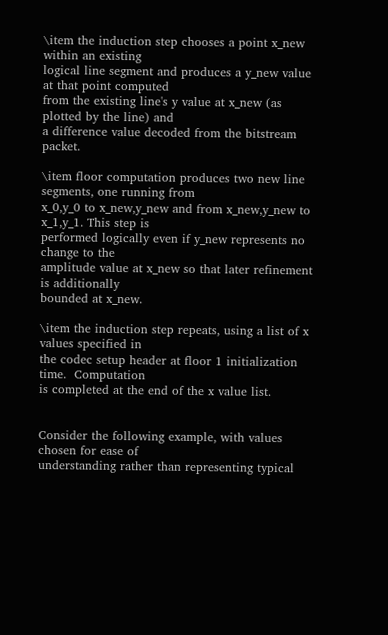\item the induction step chooses a point x_new within an existing
logical line segment and produces a y_new value at that point computed
from the existing line's y value at x_new (as plotted by the line) and
a difference value decoded from the bitstream packet.

\item floor computation produces two new line segments, one running from
x_0,y_0 to x_new,y_new and from x_new,y_new to x_1,y_1. This step is
performed logically even if y_new represents no change to the
amplitude value at x_new so that later refinement is additionally
bounded at x_new.

\item the induction step repeats, using a list of x values specified in
the codec setup header at floor 1 initialization time.  Computation
is completed at the end of the x value list.


Consider the following example, with values chosen for ease of
understanding rather than representing typical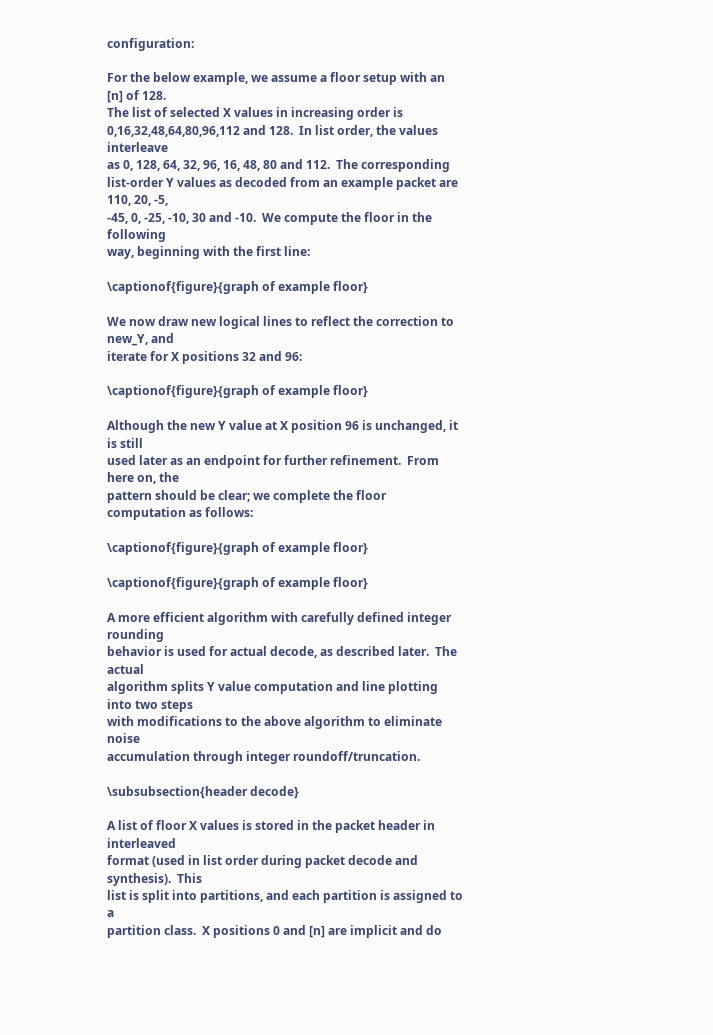configuration:

For the below example, we assume a floor setup with an [n] of 128.
The list of selected X values in increasing order is
0,16,32,48,64,80,96,112 and 128.  In list order, the values interleave
as 0, 128, 64, 32, 96, 16, 48, 80 and 112.  The corresponding
list-order Y values as decoded from an example packet are 110, 20, -5,
-45, 0, -25, -10, 30 and -10.  We compute the floor in the following
way, beginning with the first line:

\captionof{figure}{graph of example floor}

We now draw new logical lines to reflect the correction to new_Y, and
iterate for X positions 32 and 96:

\captionof{figure}{graph of example floor}

Although the new Y value at X position 96 is unchanged, it is still
used later as an endpoint for further refinement.  From here on, the
pattern should be clear; we complete the floor computation as follows:

\captionof{figure}{graph of example floor}

\captionof{figure}{graph of example floor}

A more efficient algorithm with carefully defined integer rounding
behavior is used for actual decode, as described later.  The actual
algorithm splits Y value computation and line plotting into two steps
with modifications to the above algorithm to eliminate noise
accumulation through integer roundoff/truncation.

\subsubsection{header decode}

A list of floor X values is stored in the packet header in interleaved
format (used in list order during packet decode and synthesis).  This
list is split into partitions, and each partition is assigned to a
partition class.  X positions 0 and [n] are implicit and do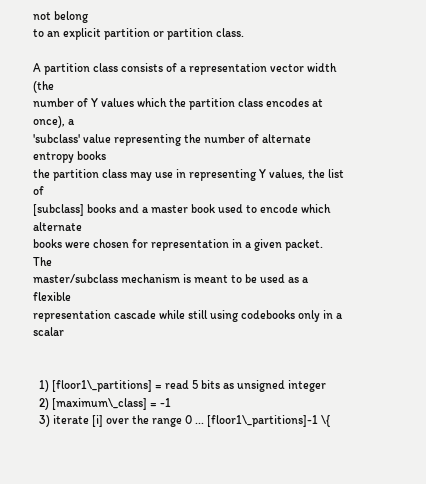not belong
to an explicit partition or partition class.

A partition class consists of a representation vector width (the
number of Y values which the partition class encodes at once), a
'subclass' value representing the number of alternate entropy books
the partition class may use in representing Y values, the list of
[subclass] books and a master book used to encode which alternate
books were chosen for representation in a given packet.  The
master/subclass mechanism is meant to be used as a flexible
representation cascade while still using codebooks only in a scalar


  1) [floor1\_partitions] = read 5 bits as unsigned integer
  2) [maximum\_class] = -1
  3) iterate [i] over the range 0 ... [floor1\_partitions]-1 \{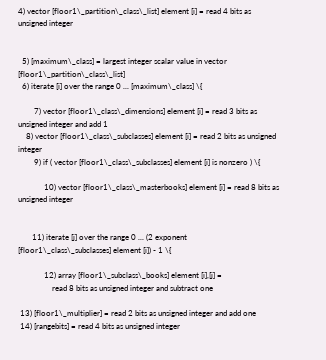4) vector [floor1\_partition\_class\_list] element [i] = read 4 bits as unsigned integer


  5) [maximum\_class] = largest integer scalar value in vector [floor1\_partition\_class\_list]
  6) iterate [i] over the range 0 ... [maximum\_class] \{

        7) vector [floor1\_class\_dimensions] element [i] = read 3 bits as unsigned integer and add 1
    8) vector [floor1\_class\_subclasses] element [i] = read 2 bits as unsigned integer
        9) if ( vector [floor1\_class\_subclasses] element [i] is nonzero ) \{

             10) vector [floor1\_class\_masterbooks] element [i] = read 8 bits as unsigned integer


       11) iterate [j] over the range 0 ... (2 exponent [floor1\_class\_subclasses] element [i]) - 1 \{

             12) array [floor1\_subclass\_books] element [i],[j] =
                 read 8 bits as unsigned integer and subtract one

 13) [floor1\_multiplier] = read 2 bits as unsigned integer and add one
 14) [rangebits] = read 4 bits as unsigned integer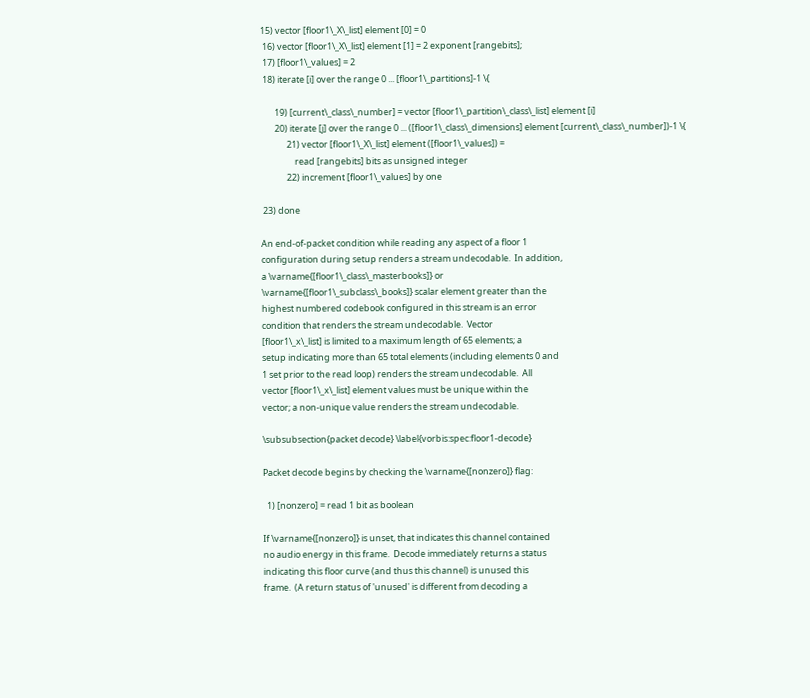15) vector [floor1\_X\_list] element [0] = 0
 16) vector [floor1\_X\_list] element [1] = 2 exponent [rangebits];
 17) [floor1\_values] = 2
 18) iterate [i] over the range 0 ... [floor1\_partitions]-1 \{

       19) [current\_class\_number] = vector [floor1\_partition\_class\_list] element [i]
       20) iterate [j] over the range 0 ... ([floor1\_class\_dimensions] element [current\_class\_number])-1 \{
             21) vector [floor1\_X\_list] element ([floor1\_values]) =
                 read [rangebits] bits as unsigned integer
             22) increment [floor1\_values] by one

 23) done

An end-of-packet condition while reading any aspect of a floor 1
configuration during setup renders a stream undecodable.  In addition,
a \varname{[floor1\_class\_masterbooks]} or
\varname{[floor1\_subclass\_books]} scalar element greater than the
highest numbered codebook configured in this stream is an error
condition that renders the stream undecodable.  Vector
[floor1\_x\_list] is limited to a maximum length of 65 elements; a
setup indicating more than 65 total elements (including elements 0 and
1 set prior to the read loop) renders the stream undecodable.  All
vector [floor1\_x\_list] element values must be unique within the
vector; a non-unique value renders the stream undecodable.

\subsubsection{packet decode} \label{vorbis:spec:floor1-decode}

Packet decode begins by checking the \varname{[nonzero]} flag:

  1) [nonzero] = read 1 bit as boolean

If \varname{[nonzero]} is unset, that indicates this channel contained
no audio energy in this frame.  Decode immediately returns a status
indicating this floor curve (and thus this channel) is unused this
frame.  (A return status of 'unused' is different from decoding a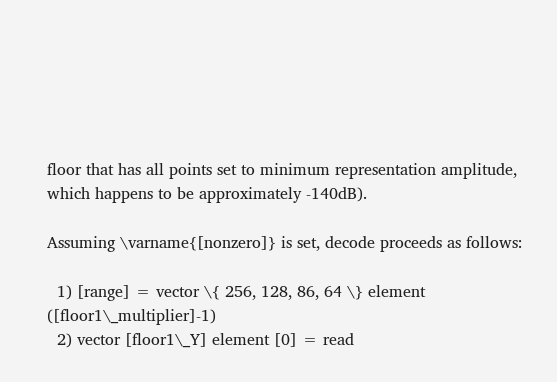floor that has all points set to minimum representation amplitude,
which happens to be approximately -140dB).

Assuming \varname{[nonzero]} is set, decode proceeds as follows:

  1) [range] = vector \{ 256, 128, 86, 64 \} element ([floor1\_multiplier]-1)
  2) vector [floor1\_Y] element [0] = read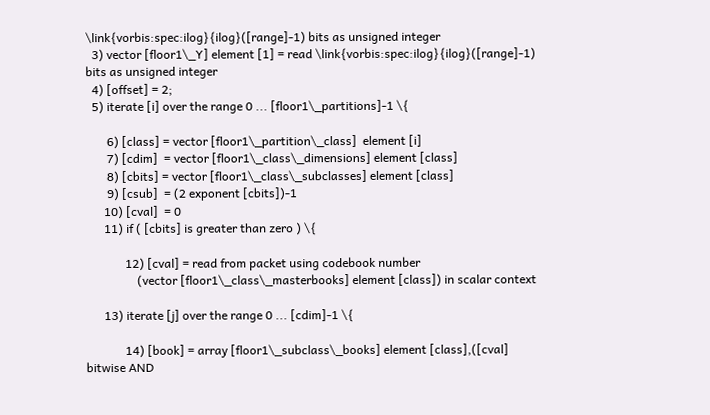\link{vorbis:spec:ilog}{ilog}([range]-1) bits as unsigned integer
  3) vector [floor1\_Y] element [1] = read \link{vorbis:spec:ilog}{ilog}([range]-1) bits as unsigned integer
  4) [offset] = 2;
  5) iterate [i] over the range 0 ... [floor1\_partitions]-1 \{

       6) [class] = vector [floor1\_partition\_class]  element [i]
       7) [cdim]  = vector [floor1\_class\_dimensions] element [class]
       8) [cbits] = vector [floor1\_class\_subclasses] element [class]
       9) [csub]  = (2 exponent [cbits])-1
      10) [cval]  = 0
      11) if ( [cbits] is greater than zero ) \{

             12) [cval] = read from packet using codebook number
                 (vector [floor1\_class\_masterbooks] element [class]) in scalar context

      13) iterate [j] over the range 0 ... [cdim]-1 \{

             14) [book] = array [floor1\_subclass\_books] element [class],([cval] bitwise AND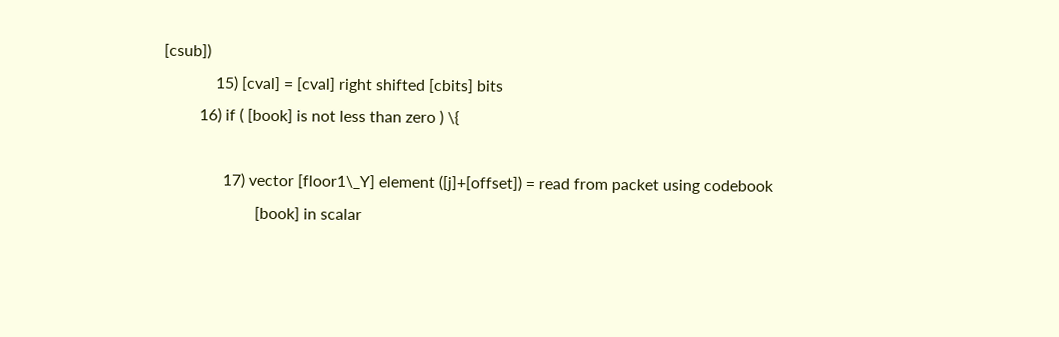[csub])
             15) [cval] = [cval] right shifted [cbits] bits
         16) if ( [book] is not less than zero ) \{

               17) vector [floor1\_Y] element ([j]+[offset]) = read from packet using codebook
                       [book] in scalar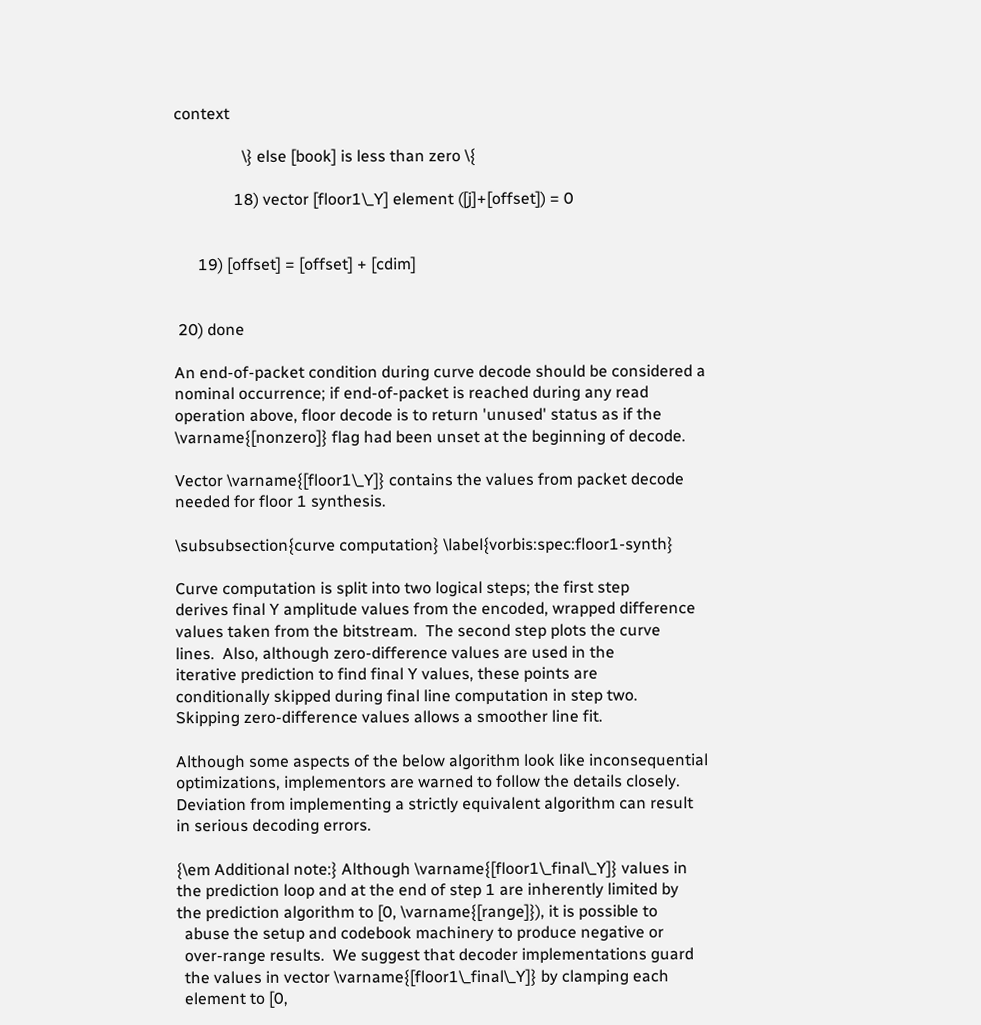context

                 \} else [book] is less than zero \{

               18) vector [floor1\_Y] element ([j]+[offset]) = 0


      19) [offset] = [offset] + [cdim]


 20) done

An end-of-packet condition during curve decode should be considered a
nominal occurrence; if end-of-packet is reached during any read
operation above, floor decode is to return 'unused' status as if the
\varname{[nonzero]} flag had been unset at the beginning of decode.

Vector \varname{[floor1\_Y]} contains the values from packet decode
needed for floor 1 synthesis.

\subsubsection{curve computation} \label{vorbis:spec:floor1-synth}

Curve computation is split into two logical steps; the first step
derives final Y amplitude values from the encoded, wrapped difference
values taken from the bitstream.  The second step plots the curve
lines.  Also, although zero-difference values are used in the
iterative prediction to find final Y values, these points are
conditionally skipped during final line computation in step two.
Skipping zero-difference values allows a smoother line fit.

Although some aspects of the below algorithm look like inconsequential
optimizations, implementors are warned to follow the details closely.
Deviation from implementing a strictly equivalent algorithm can result
in serious decoding errors.

{\em Additional note:} Although \varname{[floor1\_final\_Y]} values in
the prediction loop and at the end of step 1 are inherently limited by
the prediction algorithm to [0, \varname{[range]}), it is possible to
  abuse the setup and codebook machinery to produce negative or
  over-range results.  We suggest that decoder implementations guard
  the values in vector \varname{[floor1\_final\_Y]} by clamping each
  element to [0,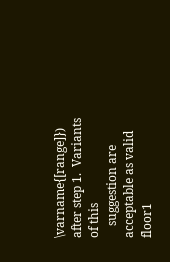\varname{[range]}) after step 1.  Variants of this
    suggestion are acceptable as valid floor1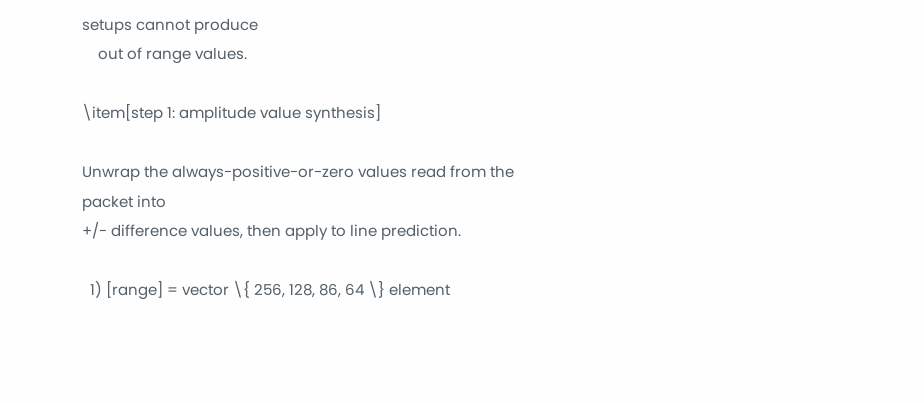setups cannot produce
    out of range values.

\item[step 1: amplitude value synthesis]

Unwrap the always-positive-or-zero values read from the packet into
+/- difference values, then apply to line prediction.

  1) [range] = vector \{ 256, 128, 86, 64 \} element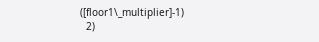([floor1\_multiplier]-1)
  2)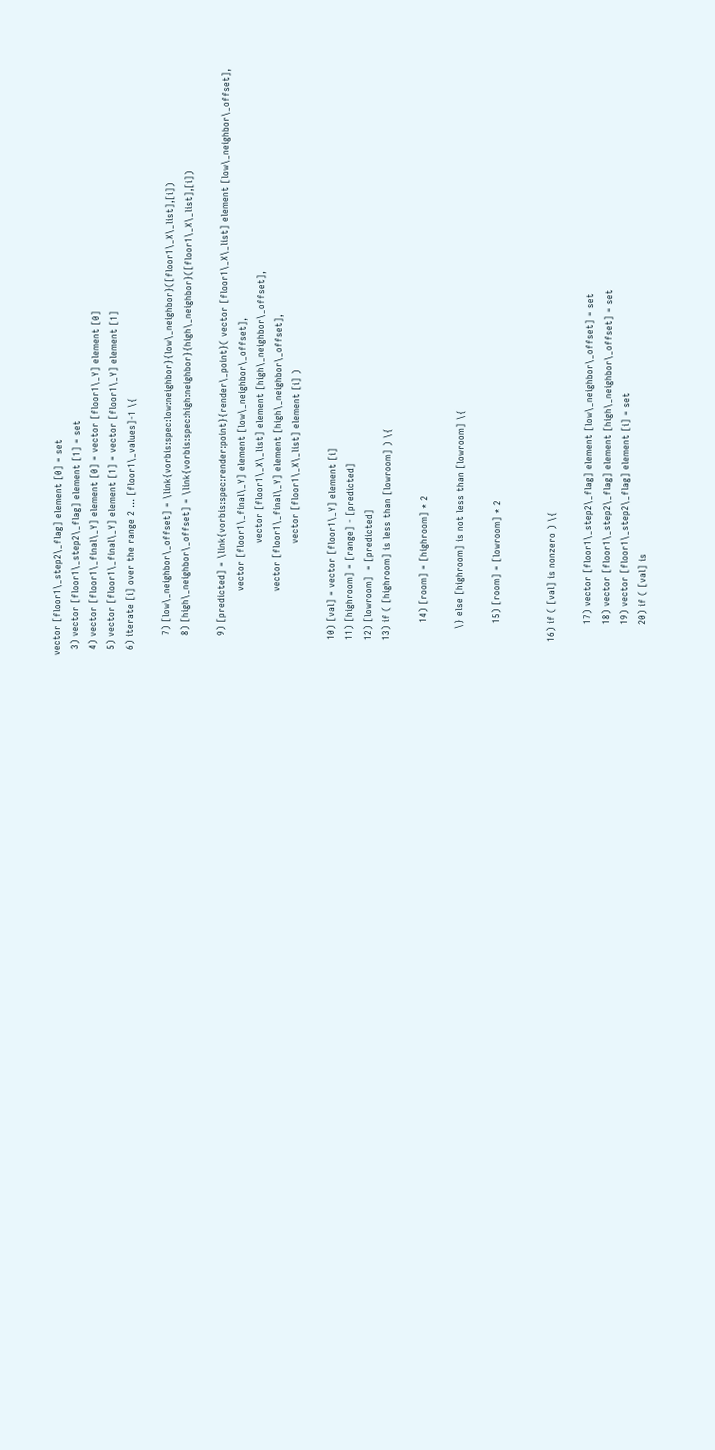vector [floor1\_step2\_flag] element [0] = set
  3) vector [floor1\_step2\_flag] element [1] = set
  4) vector [floor1\_final\_Y] element [0] = vector [floor1\_Y] element [0]
  5) vector [floor1\_final\_Y] element [1] = vector [floor1\_Y] element [1]
  6) iterate [i] over the range 2 ... [floor1\_values]-1 \{

       7) [low\_neighbor\_offset] = \link{vorbis:spec:low:neighbor}{low\_neighbor}([floor1\_X\_list],[i])
       8) [high\_neighbor\_offset] = \link{vorbis:spec:high:neighbor}{high\_neighbor}([floor1\_X\_list],[i])

       9) [predicted] = \link{vorbis:spec:render:point}{render\_point}( vector [floor1\_X\_list] element [low\_neighbor\_offset],
                      vector [floor1\_final\_Y] element [low\_neighbor\_offset],
                                      vector [floor1\_X\_list] element [high\_neighbor\_offset],
                      vector [floor1\_final\_Y] element [high\_neighbor\_offset],
                                      vector [floor1\_X\_list] element [i] )

      10) [val] = vector [floor1\_Y] element [i]
      11) [highroom] = [range] - [predicted]
      12) [lowroom]  = [predicted]
      13) if ( [highroom] is less than [lowroom] ) \{

            14) [room] = [highroom] * 2

          \} else [highroom] is not less than [lowroom] \{

            15) [room] = [lowroom] * 2


      16) if ( [val] is nonzero ) \{

            17) vector [floor1\_step2\_flag] element [low\_neighbor\_offset] = set
            18) vector [floor1\_step2\_flag] element [high\_neighbor\_offset] = set
            19) vector [floor1\_step2\_flag] element [i] = set
            20) if ( [val] is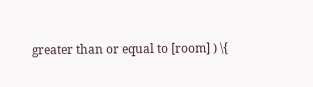greater than or equal to [room] ) \{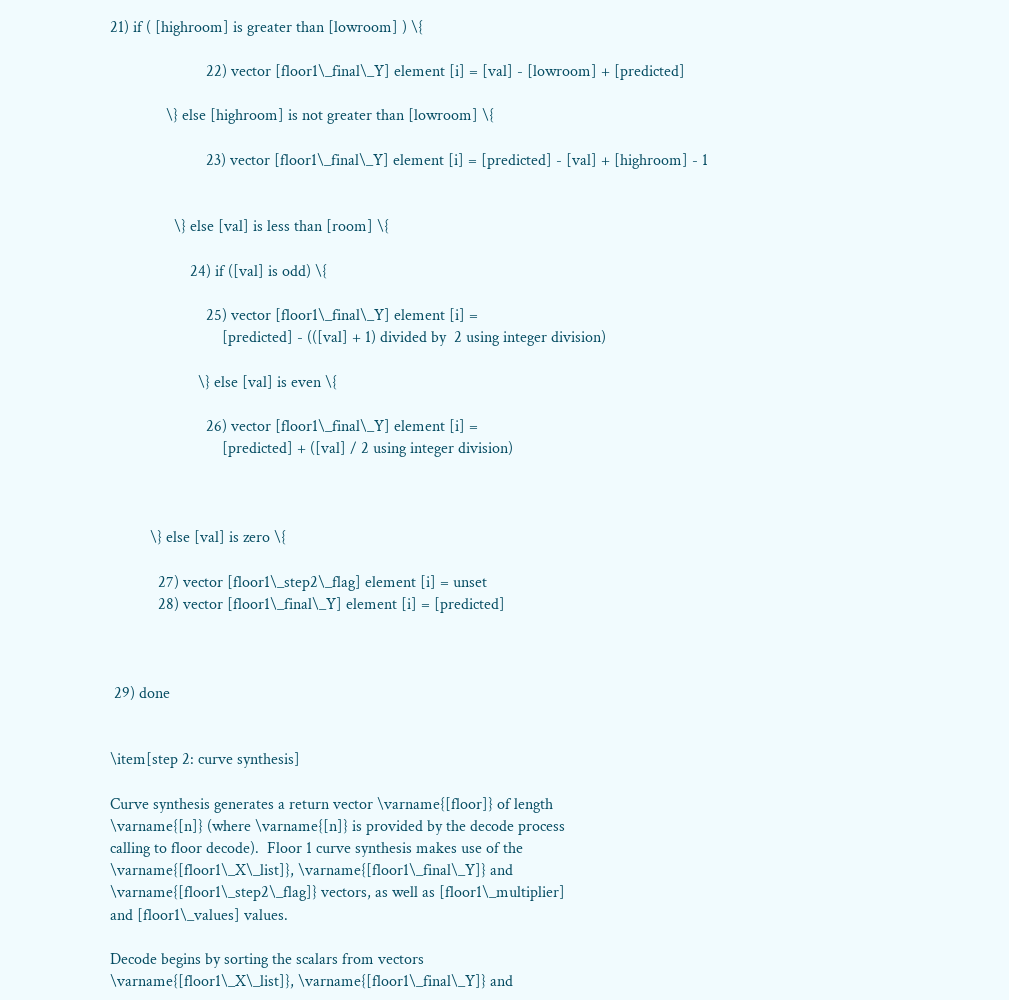21) if ( [highroom] is greater than [lowroom] ) \{

                        22) vector [floor1\_final\_Y] element [i] = [val] - [lowroom] + [predicted]

              \} else [highroom] is not greater than [lowroom] \{

                        23) vector [floor1\_final\_Y] element [i] = [predicted] - [val] + [highroom] - 1


                \} else [val] is less than [room] \{

                    24) if ([val] is odd) \{

                        25) vector [floor1\_final\_Y] element [i] =
                            [predicted] - (([val] + 1) divided by  2 using integer division)

                      \} else [val] is even \{

                        26) vector [floor1\_final\_Y] element [i] =
                            [predicted] + ([val] / 2 using integer division)



          \} else [val] is zero \{

            27) vector [floor1\_step2\_flag] element [i] = unset
            28) vector [floor1\_final\_Y] element [i] = [predicted]



 29) done


\item[step 2: curve synthesis]

Curve synthesis generates a return vector \varname{[floor]} of length
\varname{[n]} (where \varname{[n]} is provided by the decode process
calling to floor decode).  Floor 1 curve synthesis makes use of the
\varname{[floor1\_X\_list]}, \varname{[floor1\_final\_Y]} and
\varname{[floor1\_step2\_flag]} vectors, as well as [floor1\_multiplier]
and [floor1\_values] values.

Decode begins by sorting the scalars from vectors
\varname{[floor1\_X\_list]}, \varname{[floor1\_final\_Y]} and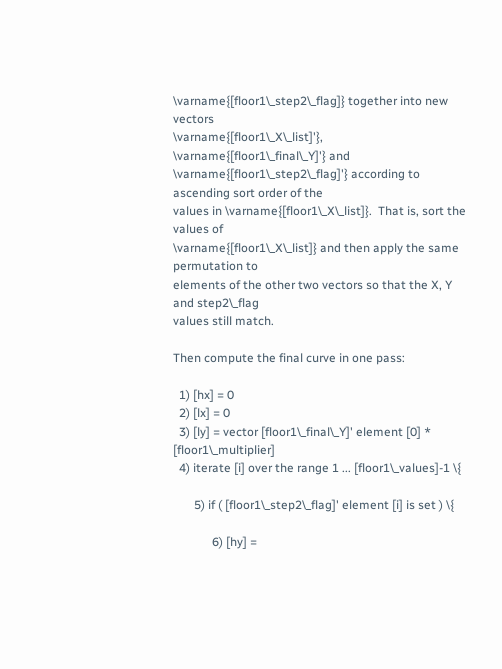\varname{[floor1\_step2\_flag]} together into new vectors
\varname{[floor1\_X\_list]'}, \varname{[floor1\_final\_Y]'} and
\varname{[floor1\_step2\_flag]'} according to ascending sort order of the
values in \varname{[floor1\_X\_list]}.  That is, sort the values of
\varname{[floor1\_X\_list]} and then apply the same permutation to
elements of the other two vectors so that the X, Y and step2\_flag
values still match.

Then compute the final curve in one pass:

  1) [hx] = 0
  2) [lx] = 0
  3) [ly] = vector [floor1\_final\_Y]' element [0] * [floor1\_multiplier]
  4) iterate [i] over the range 1 ... [floor1\_values]-1 \{

       5) if ( [floor1\_step2\_flag]' element [i] is set ) \{

             6) [hy] =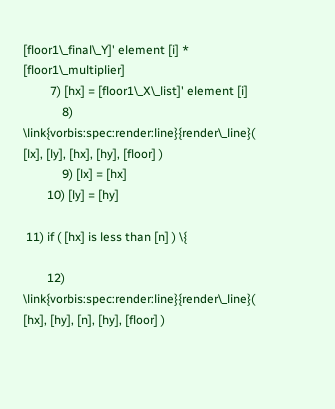[floor1\_final\_Y]' element [i] * [floor1\_multiplier]
         7) [hx] = [floor1\_X\_list]' element [i]
             8) \link{vorbis:spec:render:line}{render\_line}( [lx], [ly], [hx], [hy], [floor] )
             9) [lx] = [hx]
        10) [ly] = [hy]

 11) if ( [hx] is less than [n] ) \{

        12) \link{vorbis:spec:render:line}{render\_line}( [hx], [hy], [n], [hy], [floor] )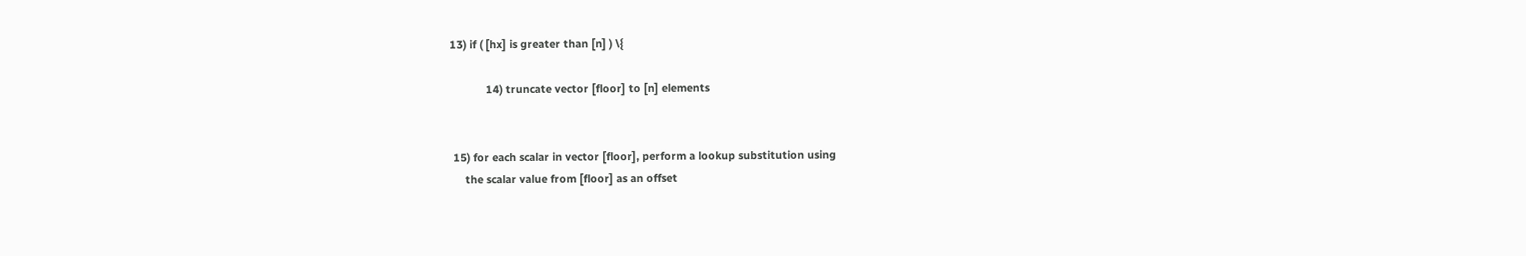13) if ( [hx] is greater than [n] ) \{

            14) truncate vector [floor] to [n] elements


 15) for each scalar in vector [floor], perform a lookup substitution using
     the scalar value from [floor] as an offset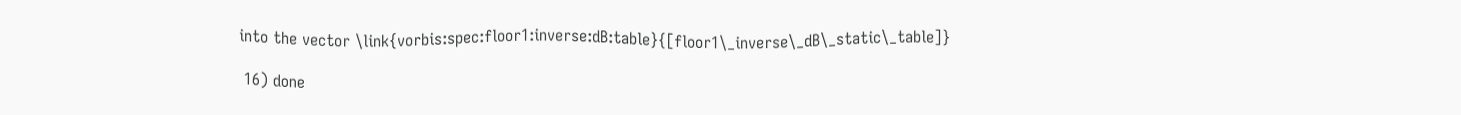into the vector \link{vorbis:spec:floor1:inverse:dB:table}{[floor1\_inverse\_dB\_static\_table]}

 16) done